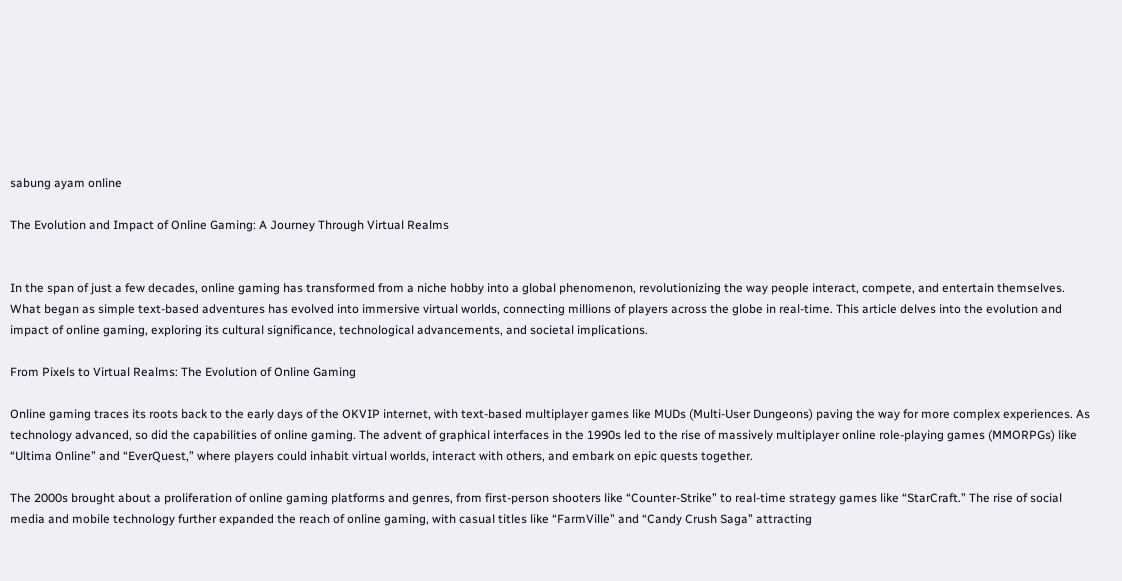sabung ayam online

The Evolution and Impact of Online Gaming: A Journey Through Virtual Realms


In the span of just a few decades, online gaming has transformed from a niche hobby into a global phenomenon, revolutionizing the way people interact, compete, and entertain themselves. What began as simple text-based adventures has evolved into immersive virtual worlds, connecting millions of players across the globe in real-time. This article delves into the evolution and impact of online gaming, exploring its cultural significance, technological advancements, and societal implications.

From Pixels to Virtual Realms: The Evolution of Online Gaming

Online gaming traces its roots back to the early days of the OKVIP internet, with text-based multiplayer games like MUDs (Multi-User Dungeons) paving the way for more complex experiences. As technology advanced, so did the capabilities of online gaming. The advent of graphical interfaces in the 1990s led to the rise of massively multiplayer online role-playing games (MMORPGs) like “Ultima Online” and “EverQuest,” where players could inhabit virtual worlds, interact with others, and embark on epic quests together.

The 2000s brought about a proliferation of online gaming platforms and genres, from first-person shooters like “Counter-Strike” to real-time strategy games like “StarCraft.” The rise of social media and mobile technology further expanded the reach of online gaming, with casual titles like “FarmVille” and “Candy Crush Saga” attracting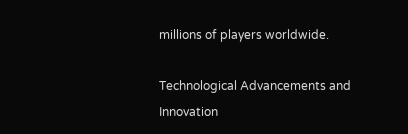millions of players worldwide.

Technological Advancements and Innovation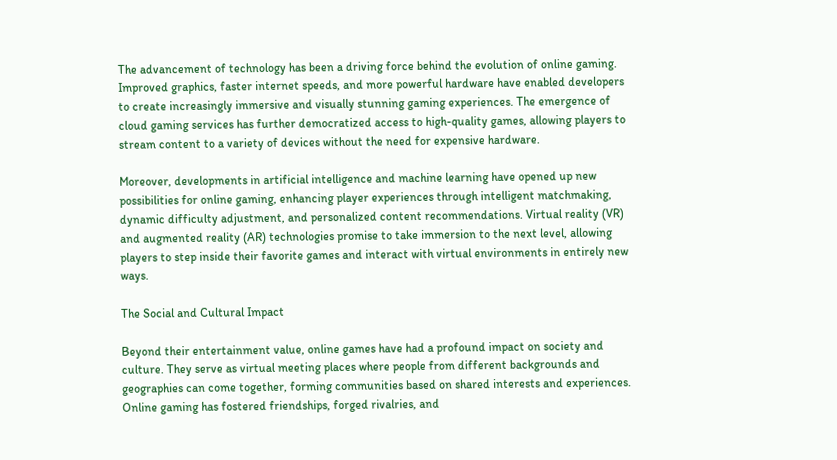The advancement of technology has been a driving force behind the evolution of online gaming. Improved graphics, faster internet speeds, and more powerful hardware have enabled developers to create increasingly immersive and visually stunning gaming experiences. The emergence of cloud gaming services has further democratized access to high-quality games, allowing players to stream content to a variety of devices without the need for expensive hardware.

Moreover, developments in artificial intelligence and machine learning have opened up new possibilities for online gaming, enhancing player experiences through intelligent matchmaking, dynamic difficulty adjustment, and personalized content recommendations. Virtual reality (VR) and augmented reality (AR) technologies promise to take immersion to the next level, allowing players to step inside their favorite games and interact with virtual environments in entirely new ways.

The Social and Cultural Impact

Beyond their entertainment value, online games have had a profound impact on society and culture. They serve as virtual meeting places where people from different backgrounds and geographies can come together, forming communities based on shared interests and experiences. Online gaming has fostered friendships, forged rivalries, and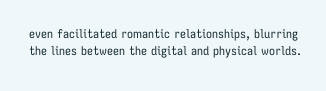even facilitated romantic relationships, blurring the lines between the digital and physical worlds.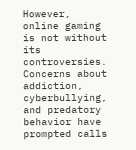However, online gaming is not without its controversies. Concerns about addiction, cyberbullying, and predatory behavior have prompted calls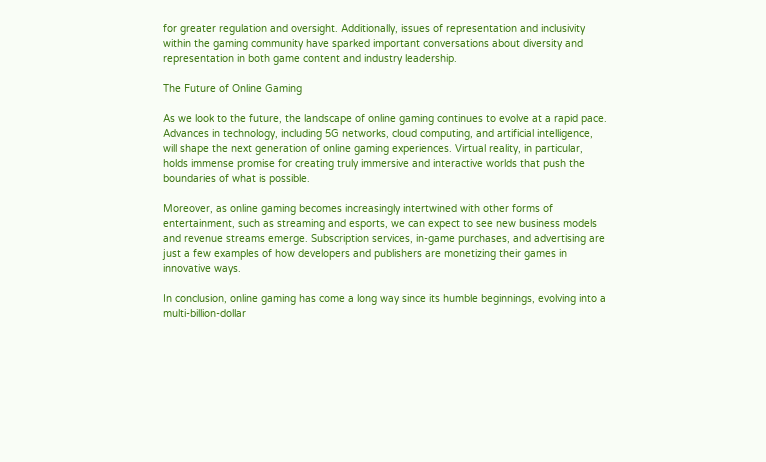for greater regulation and oversight. Additionally, issues of representation and inclusivity within the gaming community have sparked important conversations about diversity and representation in both game content and industry leadership.

The Future of Online Gaming

As we look to the future, the landscape of online gaming continues to evolve at a rapid pace. Advances in technology, including 5G networks, cloud computing, and artificial intelligence, will shape the next generation of online gaming experiences. Virtual reality, in particular, holds immense promise for creating truly immersive and interactive worlds that push the boundaries of what is possible.

Moreover, as online gaming becomes increasingly intertwined with other forms of entertainment, such as streaming and esports, we can expect to see new business models and revenue streams emerge. Subscription services, in-game purchases, and advertising are just a few examples of how developers and publishers are monetizing their games in innovative ways.

In conclusion, online gaming has come a long way since its humble beginnings, evolving into a multi-billion-dollar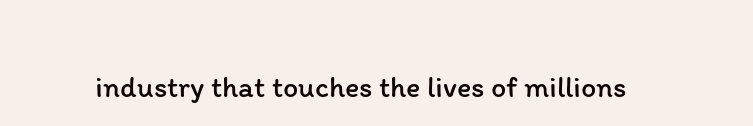industry that touches the lives of millions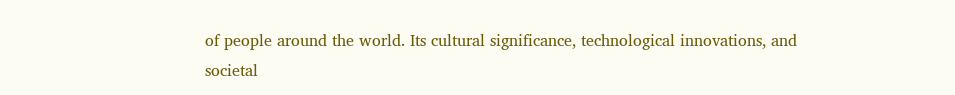of people around the world. Its cultural significance, technological innovations, and societal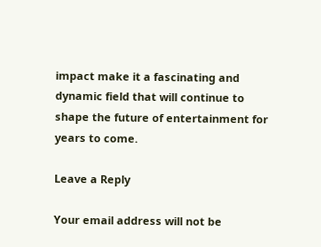impact make it a fascinating and dynamic field that will continue to shape the future of entertainment for years to come.

Leave a Reply

Your email address will not be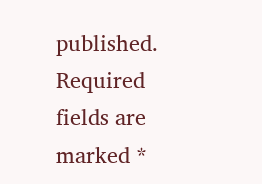published. Required fields are marked *